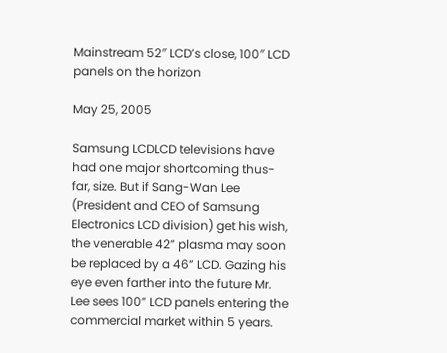Mainstream 52″ LCD’s close, 100″ LCD panels on the horizon

May 25, 2005

Samsung LCDLCD televisions have had one major shortcoming thus-far, size. But if Sang-Wan Lee (President and CEO of Samsung Electronics LCD division) get his wish, the venerable 42” plasma may soon be replaced by a 46” LCD. Gazing his eye even farther into the future Mr. Lee sees 100” LCD panels entering the commercial market within 5 years.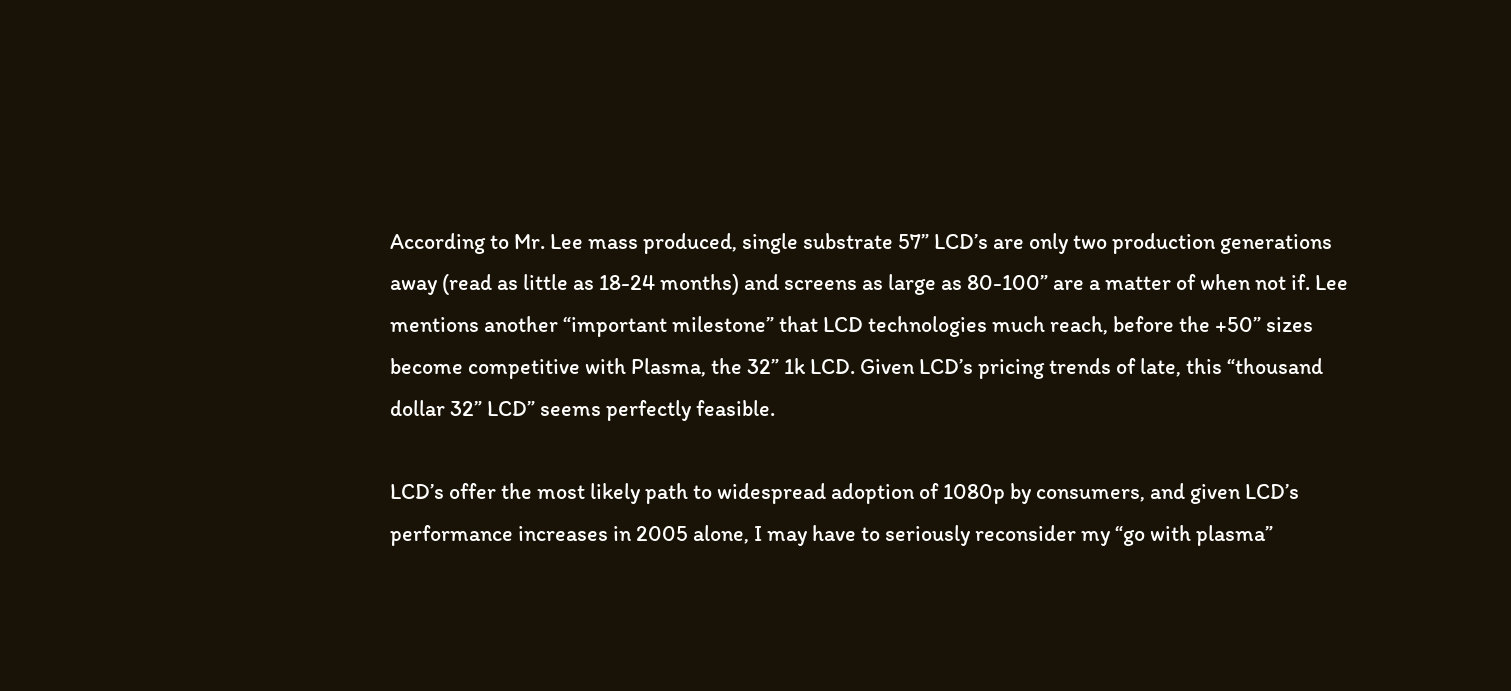According to Mr. Lee mass produced, single substrate 57” LCD’s are only two production generations away (read as little as 18-24 months) and screens as large as 80-100” are a matter of when not if. Lee mentions another “important milestone” that LCD technologies much reach, before the +50” sizes become competitive with Plasma, the 32” 1k LCD. Given LCD’s pricing trends of late, this “thousand dollar 32” LCD” seems perfectly feasible.

LCD’s offer the most likely path to widespread adoption of 1080p by consumers, and given LCD’s performance increases in 2005 alone, I may have to seriously reconsider my “go with plasma”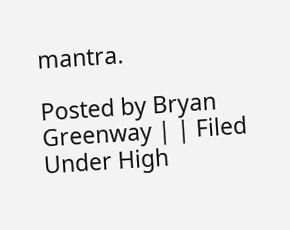mantra.

Posted by Bryan Greenway | | Filed Under High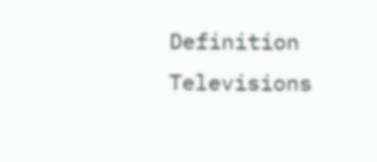Definition Televisions